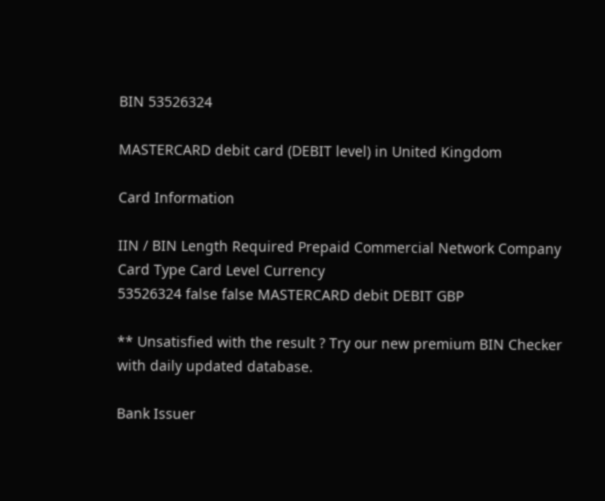BIN 53526324

MASTERCARD debit card (DEBIT level) in United Kingdom

Card Information

IIN / BIN Length Required Prepaid Commercial Network Company Card Type Card Level Currency
53526324 false false MASTERCARD debit DEBIT GBP

** Unsatisfied with the result ? Try our new premium BIN Checker with daily updated database.

Bank Issuer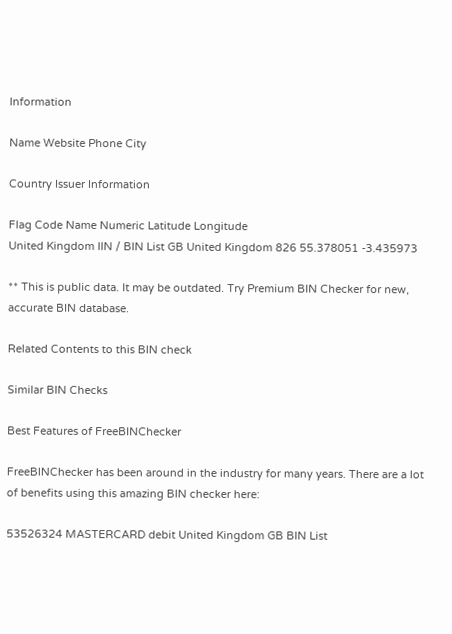Information

Name Website Phone City

Country Issuer Information

Flag Code Name Numeric Latitude Longitude
United Kingdom IIN / BIN List GB United Kingdom 826 55.378051 -3.435973

** This is public data. It may be outdated. Try Premium BIN Checker for new, accurate BIN database.

Related Contents to this BIN check

Similar BIN Checks

Best Features of FreeBINChecker

FreeBINChecker has been around in the industry for many years. There are a lot of benefits using this amazing BIN checker here:

53526324 MASTERCARD debit United Kingdom GB BIN List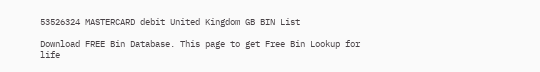53526324 MASTERCARD debit United Kingdom GB BIN List

Download FREE Bin Database. This page to get Free Bin Lookup for life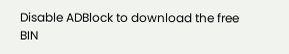Disable ADBlock to download the free BIN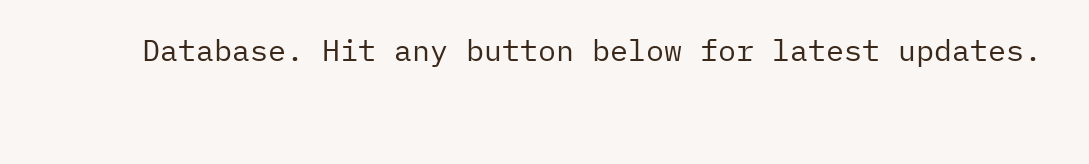Database. Hit any button below for latest updates.